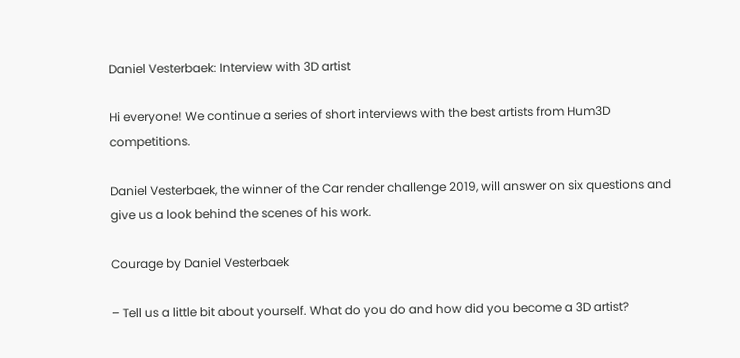Daniel Vesterbaek: Interview with 3D artist

Hi everyone! We continue a series of short interviews with the best artists from Hum3D competitions.

Daniel Vesterbaek, the winner of the Car render challenge 2019, will answer on six questions and give us a look behind the scenes of his work.

Courage by Daniel Vesterbaek

– Tell us a little bit about yourself. What do you do and how did you become a 3D artist?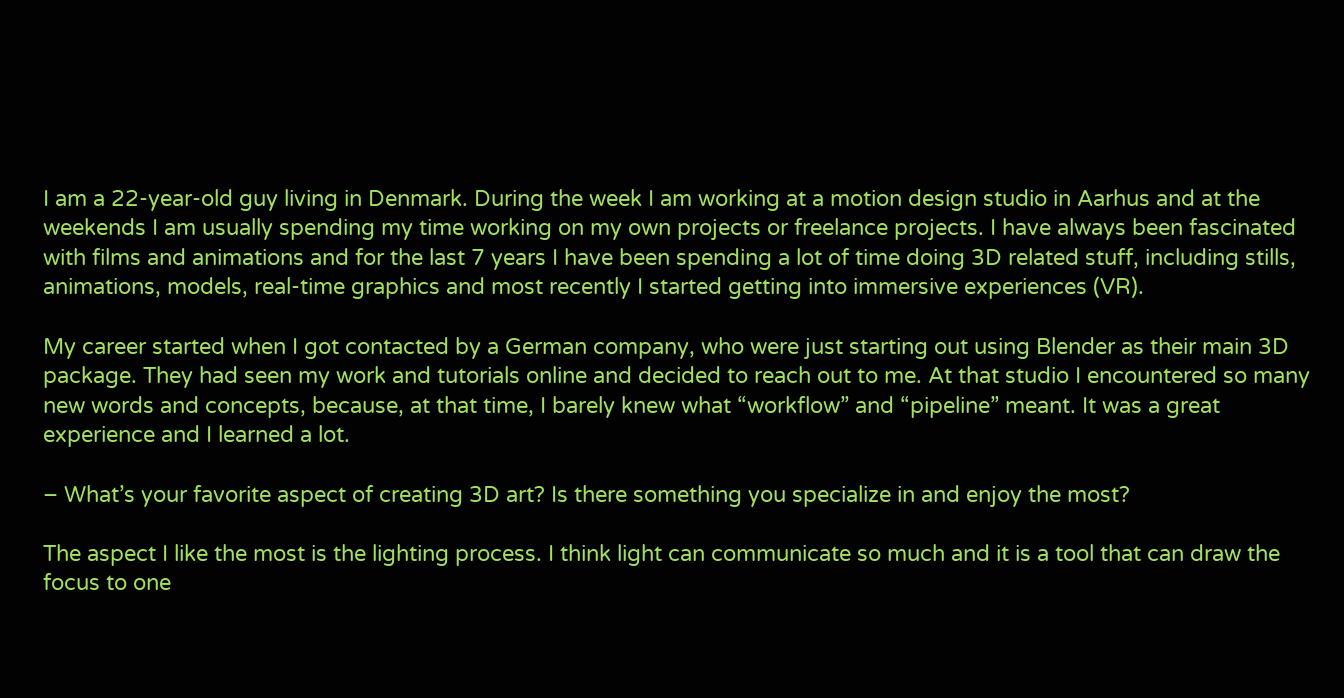I am a 22-year-old guy living in Denmark. During the week I am working at a motion design studio in Aarhus and at the weekends I am usually spending my time working on my own projects or freelance projects. I have always been fascinated with films and animations and for the last 7 years I have been spending a lot of time doing 3D related stuff, including stills, animations, models, real-time graphics and most recently I started getting into immersive experiences (VR).

My career started when I got contacted by a German company, who were just starting out using Blender as their main 3D package. They had seen my work and tutorials online and decided to reach out to me. At that studio I encountered so many new words and concepts, because, at that time, I barely knew what “workflow” and “pipeline” meant. It was a great experience and I learned a lot.

– What’s your favorite aspect of creating 3D art? Is there something you specialize in and enjoy the most?

The aspect I like the most is the lighting process. I think light can communicate so much and it is a tool that can draw the focus to one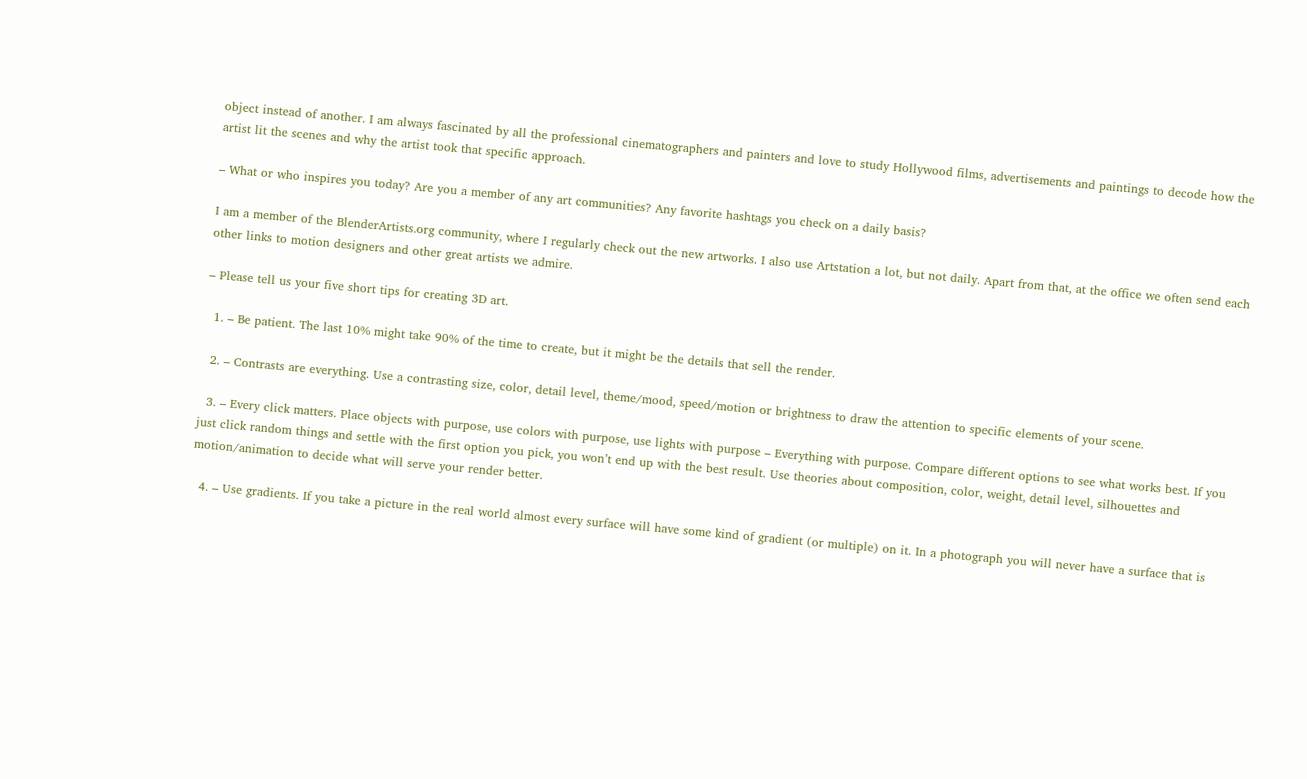object instead of another. I am always fascinated by all the professional cinematographers and painters and love to study Hollywood films, advertisements and paintings to decode how the artist lit the scenes and why the artist took that specific approach.

– What or who inspires you today? Are you a member of any art communities? Any favorite hashtags you check on a daily basis?

I am a member of the BlenderArtists.org community, where I regularly check out the new artworks. I also use Artstation a lot, but not daily. Apart from that, at the office we often send each other links to motion designers and other great artists we admire.

– Please tell us your five short tips for creating 3D art.

  1. – Be patient. The last 10% might take 90% of the time to create, but it might be the details that sell the render.

  2. – Contrasts are everything. Use a contrasting size, color, detail level, theme/mood, speed/motion or brightness to draw the attention to specific elements of your scene.

  3. – Every click matters. Place objects with purpose, use colors with purpose, use lights with purpose – Everything with purpose. Compare different options to see what works best. If you just click random things and settle with the first option you pick, you won’t end up with the best result. Use theories about composition, color, weight, detail level, silhouettes and motion/animation to decide what will serve your render better.

  4. – Use gradients. If you take a picture in the real world almost every surface will have some kind of gradient (or multiple) on it. In a photograph you will never have a surface that is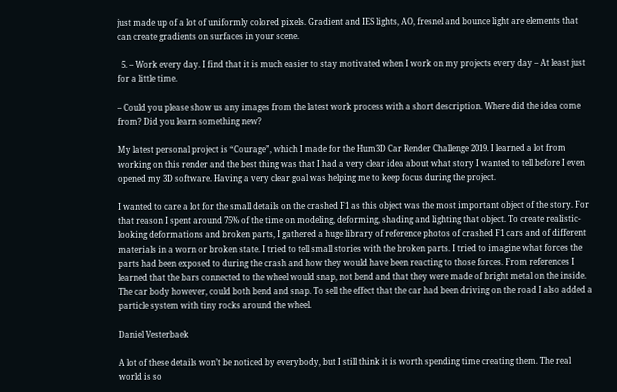just made up of a lot of uniformly colored pixels. Gradient and IES lights, AO, fresnel and bounce light are elements that can create gradients on surfaces in your scene.

  5. – Work every day. I find that it is much easier to stay motivated when I work on my projects every day – At least just for a little time.

– Could you please show us any images from the latest work process with a short description. Where did the idea come from? Did you learn something new?

My latest personal project is “Courage”, which I made for the Hum3D Car Render Challenge 2019. I learned a lot from working on this render and the best thing was that I had a very clear idea about what story I wanted to tell before I even opened my 3D software. Having a very clear goal was helping me to keep focus during the project.

I wanted to care a lot for the small details on the crashed F1 as this object was the most important object of the story. For that reason I spent around 75% of the time on modeling, deforming, shading and lighting that object. To create realistic-looking deformations and broken parts, I gathered a huge library of reference photos of crashed F1 cars and of different materials in a worn or broken state. I tried to tell small stories with the broken parts. I tried to imagine what forces the parts had been exposed to during the crash and how they would have been reacting to those forces. From references I learned that the bars connected to the wheel would snap, not bend and that they were made of bright metal on the inside. The car body however, could both bend and snap. To sell the effect that the car had been driving on the road I also added a particle system with tiny rocks around the wheel.

Daniel Vesterbaek

A lot of these details won’t be noticed by everybody, but I still think it is worth spending time creating them. The real world is so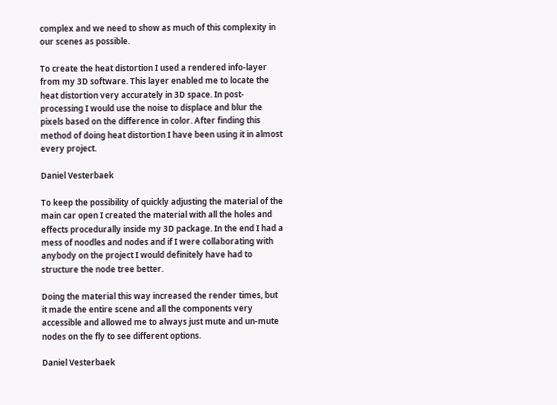complex and we need to show as much of this complexity in our scenes as possible.

To create the heat distortion I used a rendered info-layer from my 3D software. This layer enabled me to locate the heat distortion very accurately in 3D space. In post-processing I would use the noise to displace and blur the pixels based on the difference in color. After finding this method of doing heat distortion I have been using it in almost every project.

Daniel Vesterbaek

To keep the possibility of quickly adjusting the material of the main car open I created the material with all the holes and effects procedurally inside my 3D package. In the end I had a mess of noodles and nodes and if I were collaborating with anybody on the project I would definitely have had to structure the node tree better.

Doing the material this way increased the render times, but it made the entire scene and all the components very accessible and allowed me to always just mute and un-mute nodes on the fly to see different options.

Daniel Vesterbaek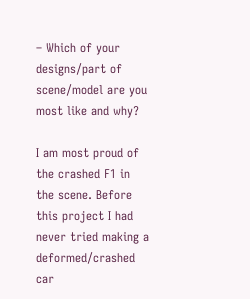– Which of your designs/part of scene/model are you most like and why?

I am most proud of the crashed F1 in the scene. Before this project I had never tried making a deformed/crashed car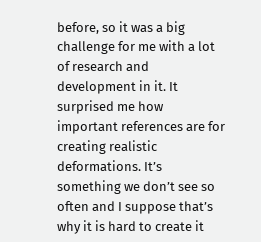before, so it was a big challenge for me with a lot of research and development in it. It surprised me how important references are for creating realistic deformations. It’s something we don’t see so often and I suppose that’s why it is hard to create it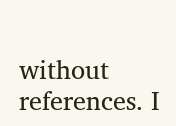without references. I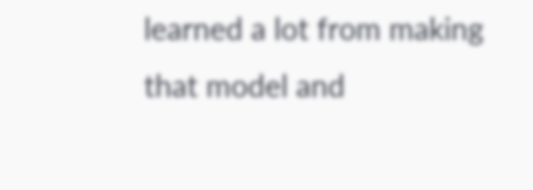learned a lot from making that model and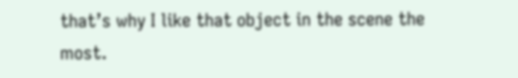that’s why I like that object in the scene the most.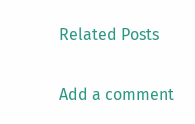Related Posts

Add a comment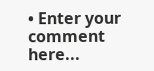• Enter your comment here...